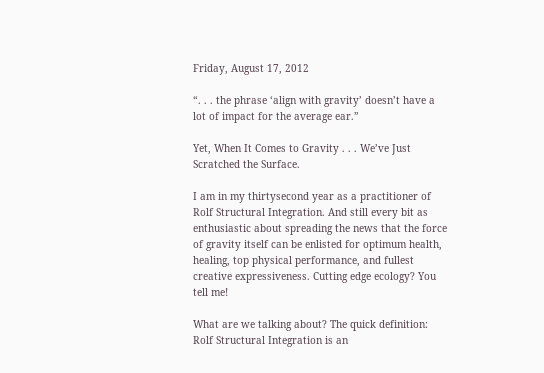Friday, August 17, 2012

“. . . the phrase ‘align with gravity’ doesn’t have a lot of impact for the average ear.”

Yet, When It Comes to Gravity . . . We’ve Just Scratched the Surface.

I am in my thirtysecond year as a practitioner of Rolf Structural Integration. And still every bit as enthusiastic about spreading the news that the force of gravity itself can be enlisted for optimum health, healing, top physical performance, and fullest creative expressiveness. Cutting edge ecology? You tell me!

What are we talking about? The quick definition: Rolf Structural Integration is an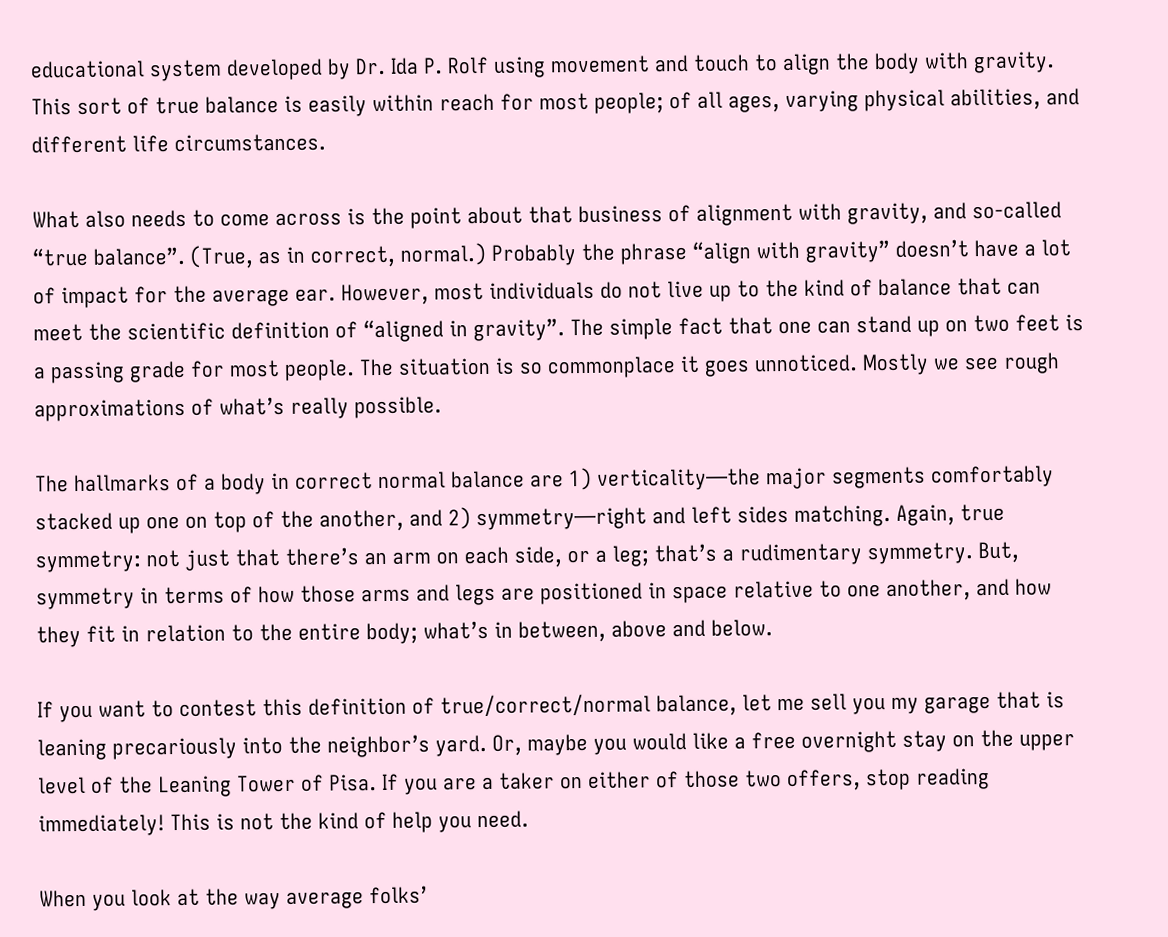educational system developed by Dr. Ida P. Rolf using movement and touch to align the body with gravity. This sort of true balance is easily within reach for most people; of all ages, varying physical abilities, and different life circumstances.

What also needs to come across is the point about that business of alignment with gravity, and so-called “true balance”. (True, as in correct, normal.) Probably the phrase “align with gravity” doesn’t have a lot of impact for the average ear. However, most individuals do not live up to the kind of balance that can meet the scientific definition of “aligned in gravity”. The simple fact that one can stand up on two feet is a passing grade for most people. The situation is so commonplace it goes unnoticed. Mostly we see rough approximations of what’s really possible.

The hallmarks of a body in correct normal balance are 1) verticality—the major segments comfortably stacked up one on top of the another, and 2) symmetry—right and left sides matching. Again, true symmetry: not just that there’s an arm on each side, or a leg; that’s a rudimentary symmetry. But, symmetry in terms of how those arms and legs are positioned in space relative to one another, and how they fit in relation to the entire body; what’s in between, above and below.

If you want to contest this definition of true/correct/normal balance, let me sell you my garage that is leaning precariously into the neighbor’s yard. Or, maybe you would like a free overnight stay on the upper level of the Leaning Tower of Pisa. If you are a taker on either of those two offers, stop reading immediately! This is not the kind of help you need.

When you look at the way average folks’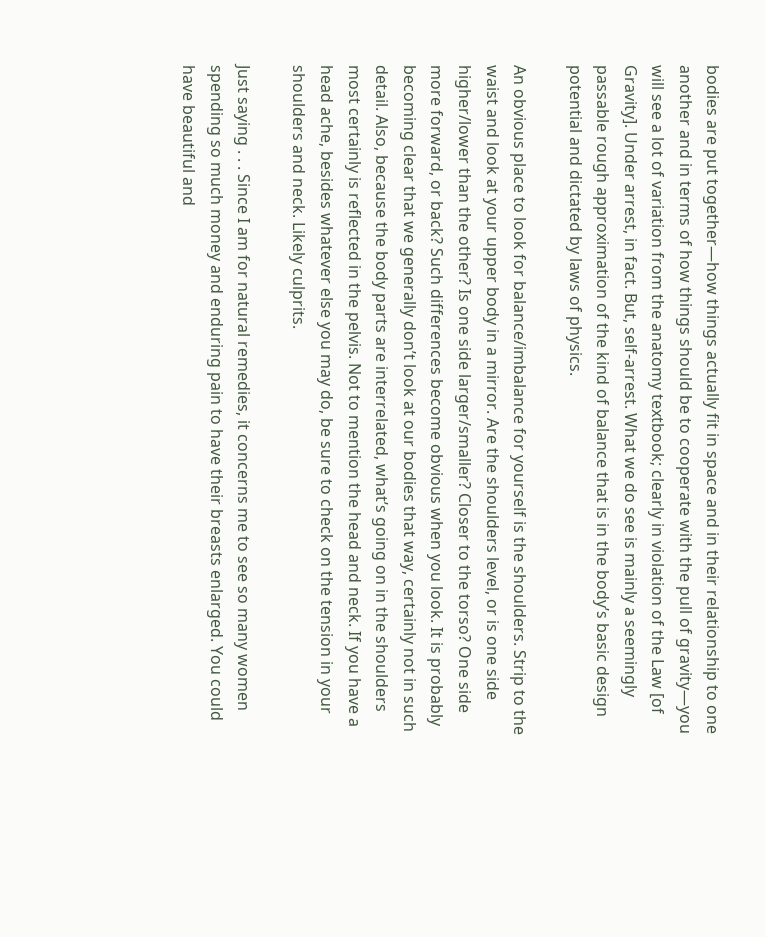bodies are put together—how things actually fit in space and in their relationship to one another and in terms of how things should be to cooperate with the pull of gravity—you will see a lot of variation from the anatomy textbook; clearly in violation of the Law [of Gravity]. Under arrest, in fact. But, self-arrest. What we do see is mainly a seemingly passable rough approximation of the kind of balance that is in the body’s basic design potential and dictated by laws of physics.

An obvious place to look for balance/imbalance for yourself is the shoulders. Strip to the waist and look at your upper body in a mirror. Are the shoulders level, or is one side higher/lower than the other? Is one side larger/smaller? Closer to the torso? One side more forward, or back? Such differences become obvious when you look. It is probably becoming clear that we generally don’t look at our bodies that way, certainly not in such detail. Also, because the body parts are interrelated, what’s going on in the shoulders most certainly is reflected in the pelvis. Not to mention the head and neck. If you have a head ache, besides whatever else you may do, be sure to check on the tension in your shoulders and neck. Likely culprits.

Just saying . . . Since I am for natural remedies, it concerns me to see so many women spending so much money and enduring pain to have their breasts enlarged. You could have beautiful and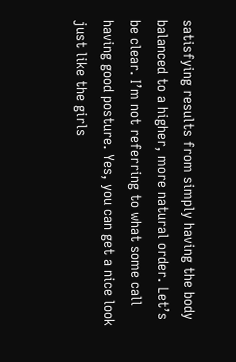satisfying results from simply having the body balanced to a higher, more natural order. Let’s be clear. I’m not referring to what some call having good posture. Yes, you can get a nice look just like the girls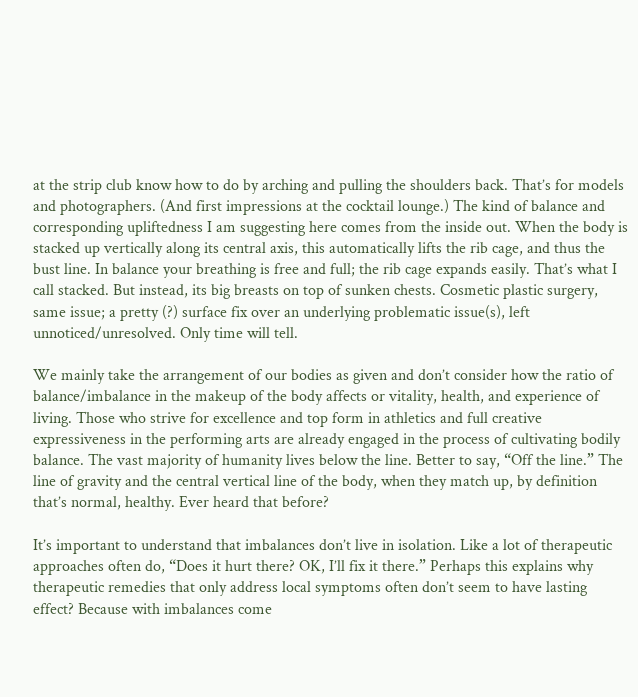at the strip club know how to do by arching and pulling the shoulders back. That’s for models and photographers. (And first impressions at the cocktail lounge.) The kind of balance and corresponding upliftedness I am suggesting here comes from the inside out. When the body is stacked up vertically along its central axis, this automatically lifts the rib cage, and thus the bust line. In balance your breathing is free and full; the rib cage expands easily. That’s what I call stacked. But instead, its big breasts on top of sunken chests. Cosmetic plastic surgery, same issue; a pretty (?) surface fix over an underlying problematic issue(s), left unnoticed/unresolved. Only time will tell.

We mainly take the arrangement of our bodies as given and don’t consider how the ratio of balance/imbalance in the makeup of the body affects or vitality, health, and experience of living. Those who strive for excellence and top form in athletics and full creative expressiveness in the performing arts are already engaged in the process of cultivating bodily balance. The vast majority of humanity lives below the line. Better to say, “Off the line.” The line of gravity and the central vertical line of the body, when they match up, by definition that’s normal, healthy. Ever heard that before?

It’s important to understand that imbalances don’t live in isolation. Like a lot of therapeutic approaches often do, “Does it hurt there? OK, I’ll fix it there.” Perhaps this explains why therapeutic remedies that only address local symptoms often don’t seem to have lasting effect? Because with imbalances come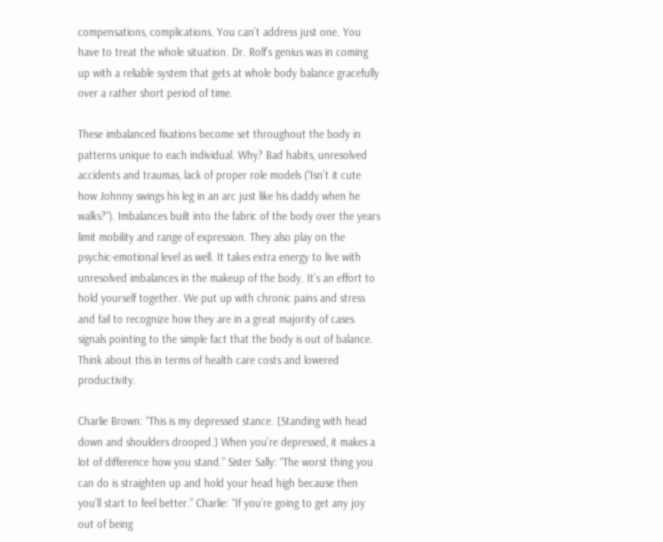compensations, complications. You can’t address just one. You have to treat the whole situation. Dr. Rolf’s genius was in coming up with a reliable system that gets at whole body balance gracefully over a rather short period of time.

These imbalanced fixations become set throughout the body in patterns unique to each individual. Why? Bad habits, unresolved accidents and traumas, lack of proper role models (“Isn’t it cute how Johnny swings his leg in an arc just like his daddy when he walks?”). Imbalances built into the fabric of the body over the years limit mobility and range of expression. They also play on the psychic-emotional level as well. It takes extra energy to live with unresolved imbalances in the makeup of the body. It’s an effort to hold yourself together. We put up with chronic pains and stress and fail to recognize how they are in a great majority of cases signals pointing to the simple fact that the body is out of balance. Think about this in terms of health care costs and lowered productivity.

Charlie Brown: “This is my depressed stance. [Standing with head down and shoulders drooped.] When you’re depressed, it makes a lot of difference how you stand.” Sister Sally: “The worst thing you can do is straighten up and hold your head high because then you’ll start to feel better.” Charlie: “If you’re going to get any joy out of being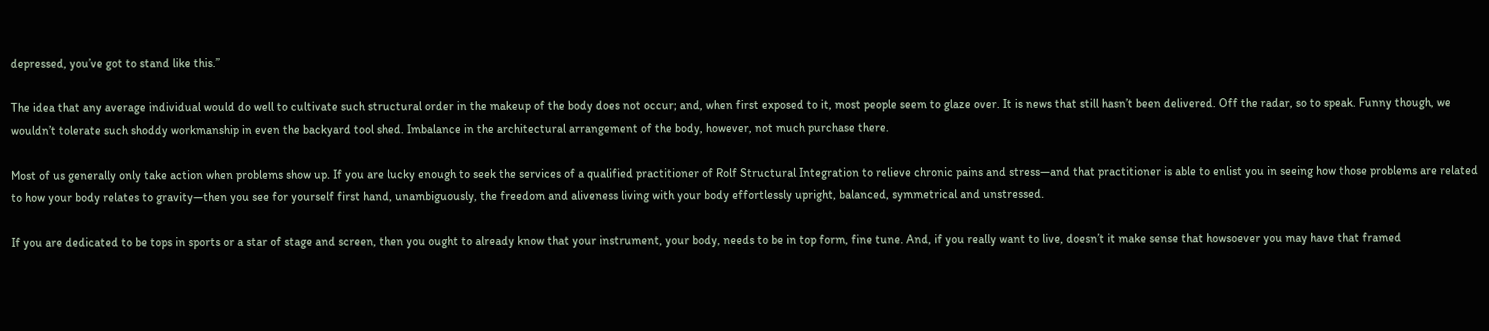depressed, you’ve got to stand like this.”

The idea that any average individual would do well to cultivate such structural order in the makeup of the body does not occur; and, when first exposed to it, most people seem to glaze over. It is news that still hasn’t been delivered. Off the radar, so to speak. Funny though, we wouldn’t tolerate such shoddy workmanship in even the backyard tool shed. Imbalance in the architectural arrangement of the body, however, not much purchase there.

Most of us generally only take action when problems show up. If you are lucky enough to seek the services of a qualified practitioner of Rolf Structural Integration to relieve chronic pains and stress—and that practitioner is able to enlist you in seeing how those problems are related to how your body relates to gravity—then you see for yourself first hand, unambiguously, the freedom and aliveness living with your body effortlessly upright, balanced, symmetrical and unstressed.

If you are dedicated to be tops in sports or a star of stage and screen, then you ought to already know that your instrument, your body, needs to be in top form, fine tune. And, if you really want to live, doesn’t it make sense that howsoever you may have that framed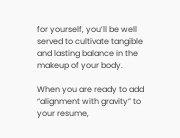for yourself, you’ll be well served to cultivate tangible and lasting balance in the makeup of your body.

When you are ready to add “alignment with gravity” to your resume,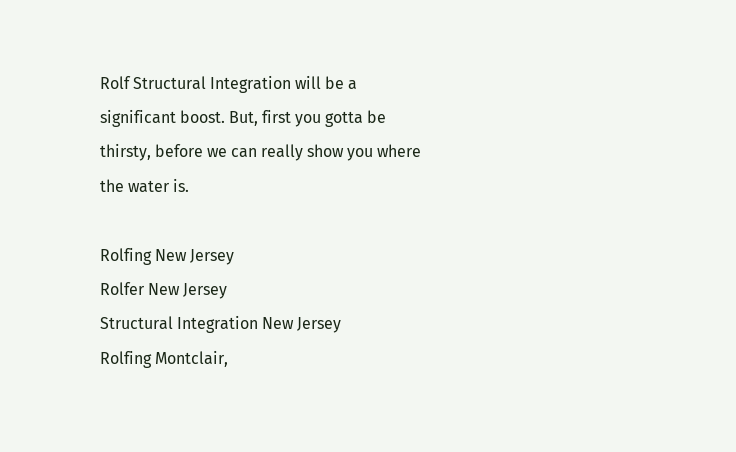Rolf Structural Integration will be a significant boost. But, first you gotta be thirsty, before we can really show you where the water is.

Rolfing New Jersey
Rolfer New Jersey
Structural Integration New Jersey
Rolfing Montclair,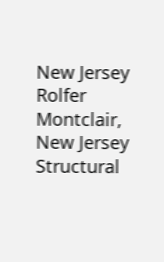New Jersey
Rolfer Montclair, New Jersey
Structural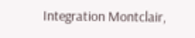Integration Montclair,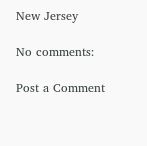New Jersey

No comments:

Post a Comment